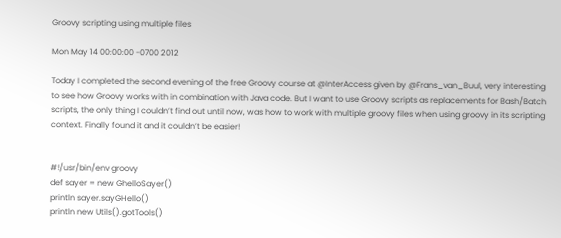Groovy scripting using multiple files

Mon May 14 00:00:00 -0700 2012

Today I completed the second evening of the free Groovy course at @InterAccess given by @Frans_van_Buul, very interesting to see how Groovy works with in combination with Java code. But I want to use Groovy scripts as replacements for Bash/Batch scripts, the only thing I couldn’t find out until now, was how to work with multiple groovy files when using groovy in its scripting context. Finally found it and it couldn’t be easier!


#!/usr/bin/env groovy
def sayer = new GhelloSayer()
println sayer.sayGHello()
println new Utils().gotTools()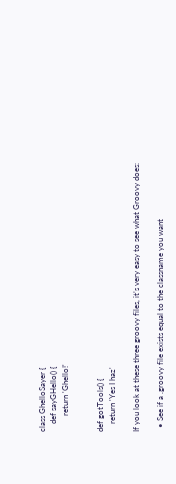class GhelloSayer {
    def sayGHello() {
        return 'Ghello!'


def gotTools() {
    return 'Yes I haz'

If you look at these three groovy files, it’s very easy to see what Groovy does:

  • See if a .groovy file exists equal to the classname you want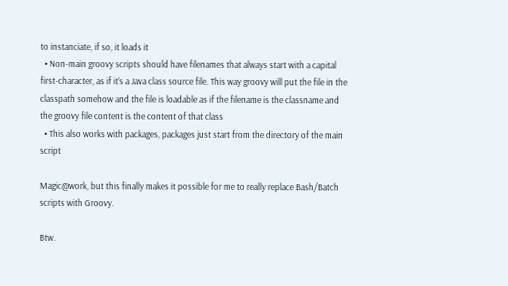to instanciate, if so, it loads it
  • Non-main groovy scripts should have filenames that always start with a capital first-character, as if it’s a Java class source file. This way groovy will put the file in the classpath somehow and the file is loadable as if the filename is the classname and the groovy file content is the content of that class
  • This also works with packages, packages just start from the directory of the main script

Magic@work, but this finally makes it possible for me to really replace Bash/Batch scripts with Groovy.

Btw.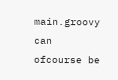main.groovy can ofcourse be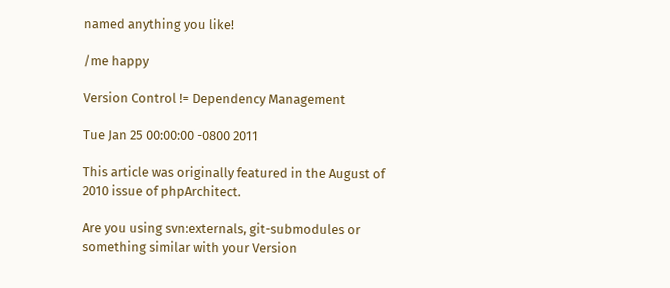named anything you like!

/me happy

Version Control != Dependency Management

Tue Jan 25 00:00:00 -0800 2011

This article was originally featured in the August of 2010 issue of phpArchitect.

Are you using svn:externals, git-submodules or something similar with your Version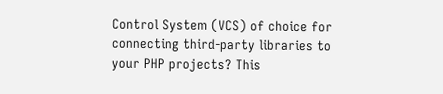Control System (VCS) of choice for connecting third-party libraries to your PHP projects? This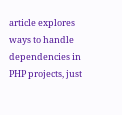article explores ways to handle dependencies in PHP projects, just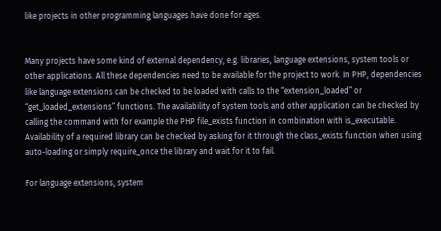like projects in other programming languages have done for ages.


Many projects have some kind of external dependency, e.g. libraries, language extensions, system tools or other applications. All these dependencies need to be available for the project to work. In PHP, dependencies like language extensions can be checked to be loaded with calls to the “extension_loaded” or “get_loaded_extensions” functions. The availability of system tools and other application can be checked by calling the command with for example the PHP file_exists function in combination with is_executable. Availability of a required library can be checked by asking for it through the class_exists function when using auto-loading or simply require_once the library and wait for it to fail.

For language extensions, system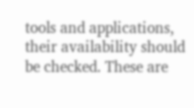tools and applications, their availability should be checked. These are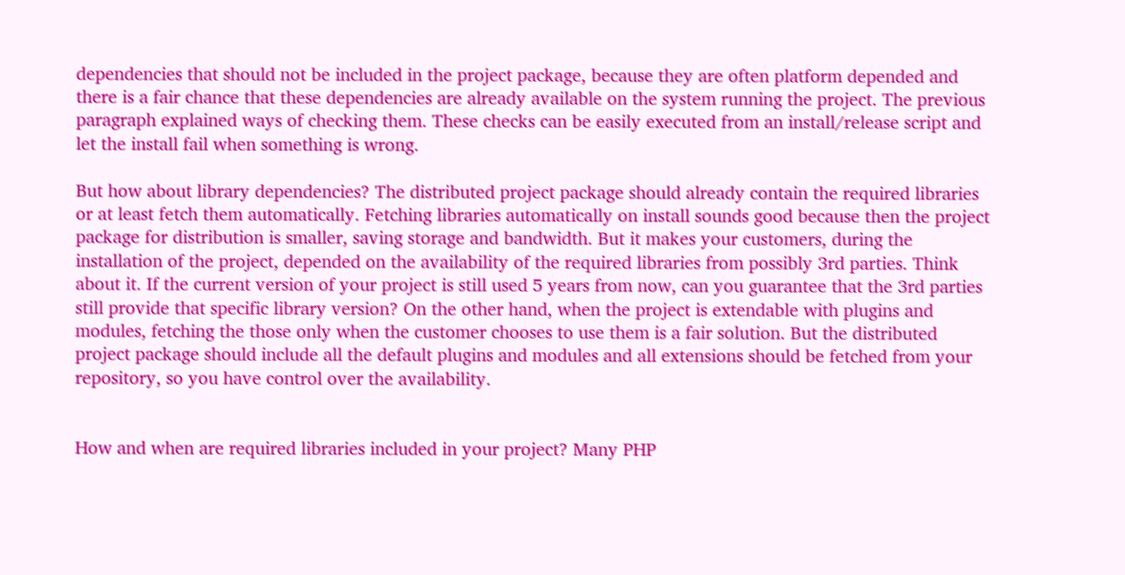dependencies that should not be included in the project package, because they are often platform depended and there is a fair chance that these dependencies are already available on the system running the project. The previous paragraph explained ways of checking them. These checks can be easily executed from an install/release script and let the install fail when something is wrong.

But how about library dependencies? The distributed project package should already contain the required libraries or at least fetch them automatically. Fetching libraries automatically on install sounds good because then the project package for distribution is smaller, saving storage and bandwidth. But it makes your customers, during the installation of the project, depended on the availability of the required libraries from possibly 3rd parties. Think about it. If the current version of your project is still used 5 years from now, can you guarantee that the 3rd parties still provide that specific library version? On the other hand, when the project is extendable with plugins and modules, fetching the those only when the customer chooses to use them is a fair solution. But the distributed project package should include all the default plugins and modules and all extensions should be fetched from your repository, so you have control over the availability.


How and when are required libraries included in your project? Many PHP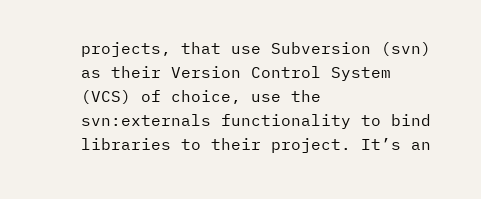projects, that use Subversion (svn) as their Version Control System (VCS) of choice, use the svn:externals functionality to bind libraries to their project. It’s an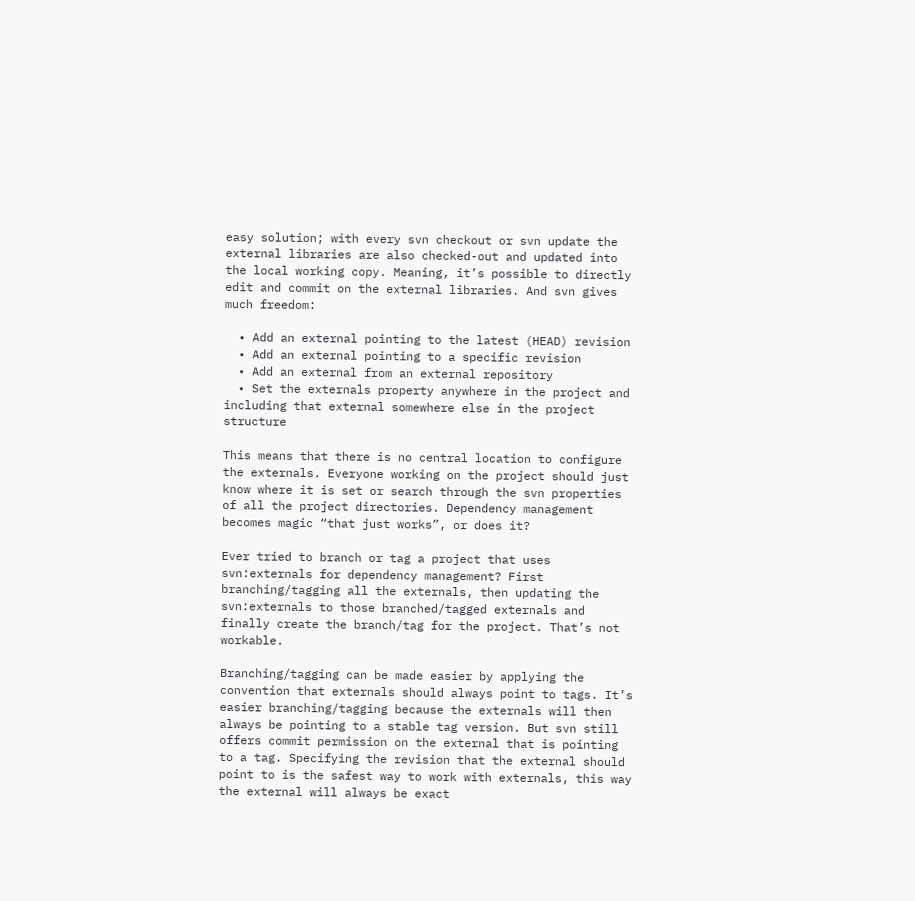easy solution; with every svn checkout or svn update the external libraries are also checked-out and updated into the local working copy. Meaning, it’s possible to directly edit and commit on the external libraries. And svn gives much freedom:

  • Add an external pointing to the latest (HEAD) revision
  • Add an external pointing to a specific revision
  • Add an external from an external repository
  • Set the externals property anywhere in the project and including that external somewhere else in the project structure

This means that there is no central location to configure the externals. Everyone working on the project should just know where it is set or search through the svn properties of all the project directories. Dependency management becomes magic “that just works”, or does it?

Ever tried to branch or tag a project that uses svn:externals for dependency management? First branching/tagging all the externals, then updating the svn:externals to those branched/tagged externals and finally create the branch/tag for the project. That’s not workable.

Branching/tagging can be made easier by applying the convention that externals should always point to tags. It’s easier branching/tagging because the externals will then always be pointing to a stable tag version. But svn still offers commit permission on the external that is pointing to a tag. Specifying the revision that the external should point to is the safest way to work with externals, this way the external will always be exact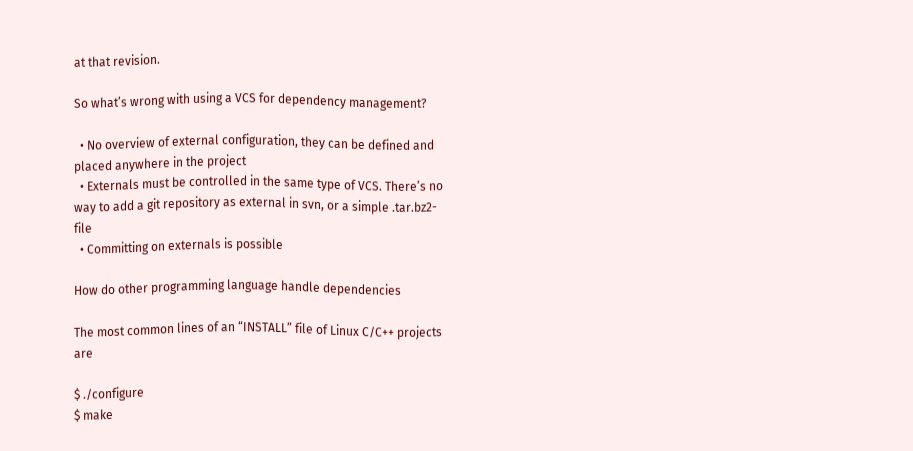at that revision.

So what’s wrong with using a VCS for dependency management?

  • No overview of external configuration, they can be defined and placed anywhere in the project
  • Externals must be controlled in the same type of VCS. There’s no way to add a git repository as external in svn, or a simple .tar.bz2-file
  • Committing on externals is possible

How do other programming language handle dependencies

The most common lines of an “INSTALL” file of Linux C/C++ projects are

$ ./configure
$ make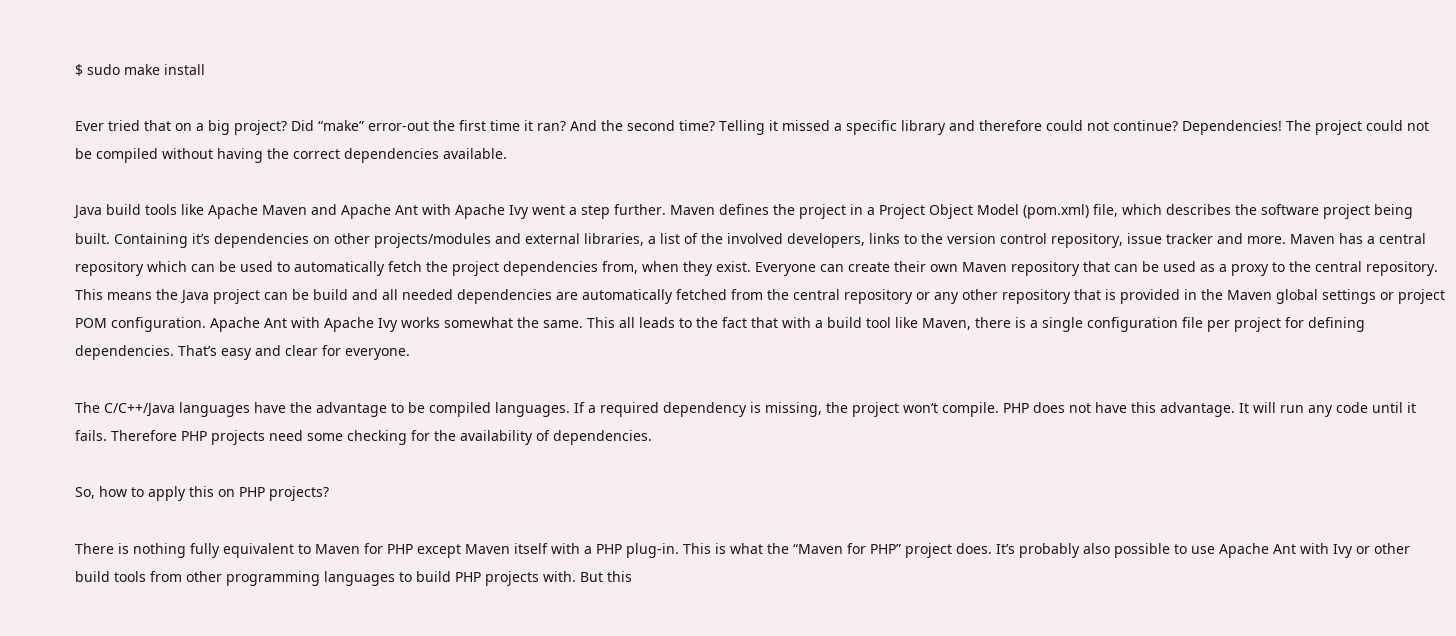$ sudo make install

Ever tried that on a big project? Did “make” error-out the first time it ran? And the second time? Telling it missed a specific library and therefore could not continue? Dependencies! The project could not be compiled without having the correct dependencies available.

Java build tools like Apache Maven and Apache Ant with Apache Ivy went a step further. Maven defines the project in a Project Object Model (pom.xml) file, which describes the software project being built. Containing it’s dependencies on other projects/modules and external libraries, a list of the involved developers, links to the version control repository, issue tracker and more. Maven has a central repository which can be used to automatically fetch the project dependencies from, when they exist. Everyone can create their own Maven repository that can be used as a proxy to the central repository. This means the Java project can be build and all needed dependencies are automatically fetched from the central repository or any other repository that is provided in the Maven global settings or project POM configuration. Apache Ant with Apache Ivy works somewhat the same. This all leads to the fact that with a build tool like Maven, there is a single configuration file per project for defining dependencies. That’s easy and clear for everyone.

The C/C++/Java languages have the advantage to be compiled languages. If a required dependency is missing, the project won’t compile. PHP does not have this advantage. It will run any code until it fails. Therefore PHP projects need some checking for the availability of dependencies.

So, how to apply this on PHP projects?

There is nothing fully equivalent to Maven for PHP except Maven itself with a PHP plug-in. This is what the “Maven for PHP” project does. It’s probably also possible to use Apache Ant with Ivy or other build tools from other programming languages to build PHP projects with. But this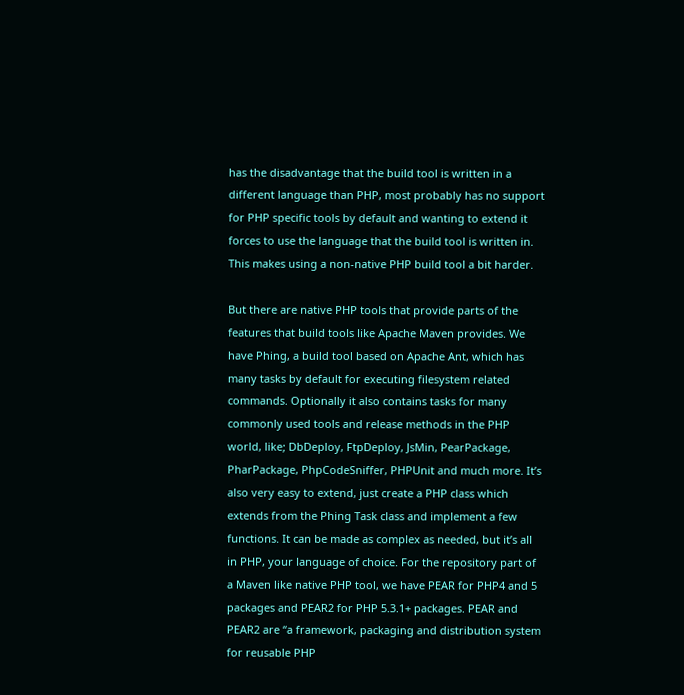has the disadvantage that the build tool is written in a different language than PHP, most probably has no support for PHP specific tools by default and wanting to extend it forces to use the language that the build tool is written in. This makes using a non-native PHP build tool a bit harder.

But there are native PHP tools that provide parts of the features that build tools like Apache Maven provides. We have Phing, a build tool based on Apache Ant, which has many tasks by default for executing filesystem related commands. Optionally it also contains tasks for many commonly used tools and release methods in the PHP world, like; DbDeploy, FtpDeploy, JsMin, PearPackage, PharPackage, PhpCodeSniffer, PHPUnit and much more. It’s also very easy to extend, just create a PHP class which extends from the Phing Task class and implement a few functions. It can be made as complex as needed, but it’s all in PHP, your language of choice. For the repository part of a Maven like native PHP tool, we have PEAR for PHP4 and 5 packages and PEAR2 for PHP 5.3.1+ packages. PEAR and PEAR2 are “a framework, packaging and distribution system for reusable PHP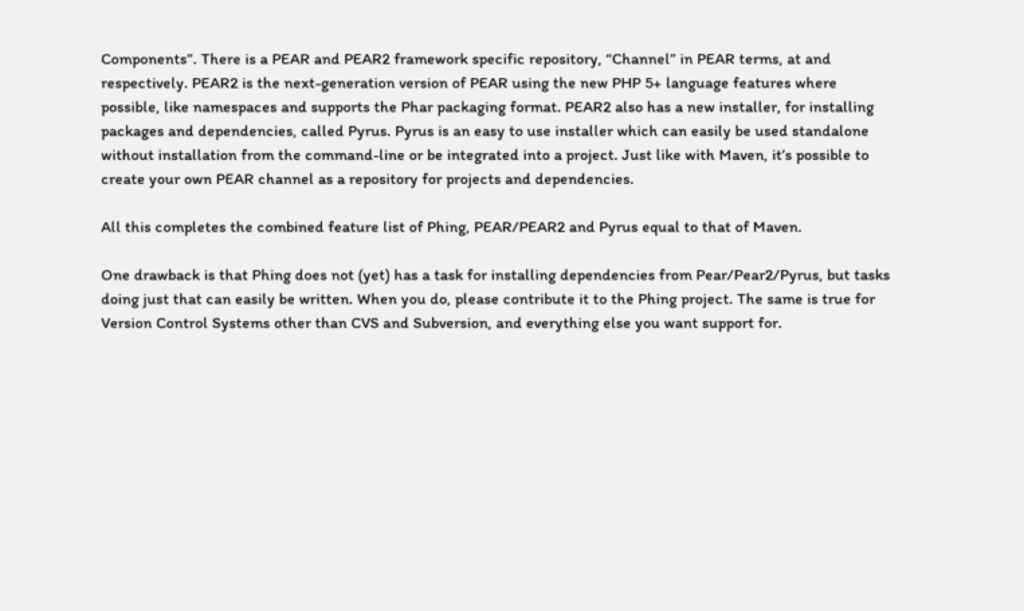Components”. There is a PEAR and PEAR2 framework specific repository, “Channel” in PEAR terms, at and respectively. PEAR2 is the next-generation version of PEAR using the new PHP 5+ language features where possible, like namespaces and supports the Phar packaging format. PEAR2 also has a new installer, for installing packages and dependencies, called Pyrus. Pyrus is an easy to use installer which can easily be used standalone without installation from the command-line or be integrated into a project. Just like with Maven, it’s possible to create your own PEAR channel as a repository for projects and dependencies.

All this completes the combined feature list of Phing, PEAR/PEAR2 and Pyrus equal to that of Maven.

One drawback is that Phing does not (yet) has a task for installing dependencies from Pear/Pear2/Pyrus, but tasks doing just that can easily be written. When you do, please contribute it to the Phing project. The same is true for Version Control Systems other than CVS and Subversion, and everything else you want support for.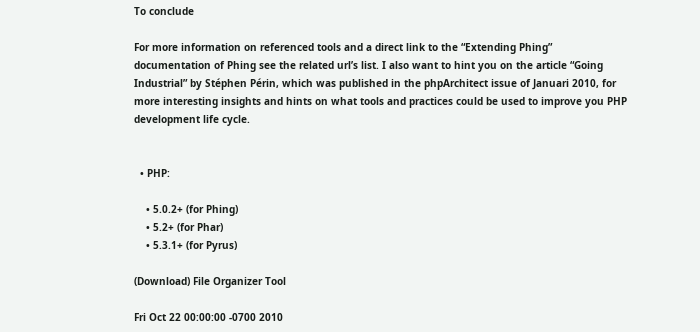To conclude

For more information on referenced tools and a direct link to the “Extending Phing” documentation of Phing see the related url’s list. I also want to hint you on the article “Going Industrial” by Stéphen Périn, which was published in the phpArchitect issue of Januari 2010, for more interesting insights and hints on what tools and practices could be used to improve you PHP development life cycle.


  • PHP:

    • 5.0.2+ (for Phing)
    • 5.2+ (for Phar)
    • 5.3.1+ (for Pyrus)

(Download) File Organizer Tool

Fri Oct 22 00:00:00 -0700 2010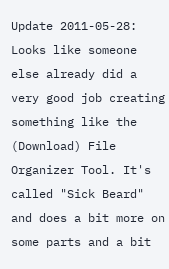Update 2011-05-28: Looks like someone else already did a very good job creating something like the (Download) File Organizer Tool. It's called "Sick Beard" and does a bit more on some parts and a bit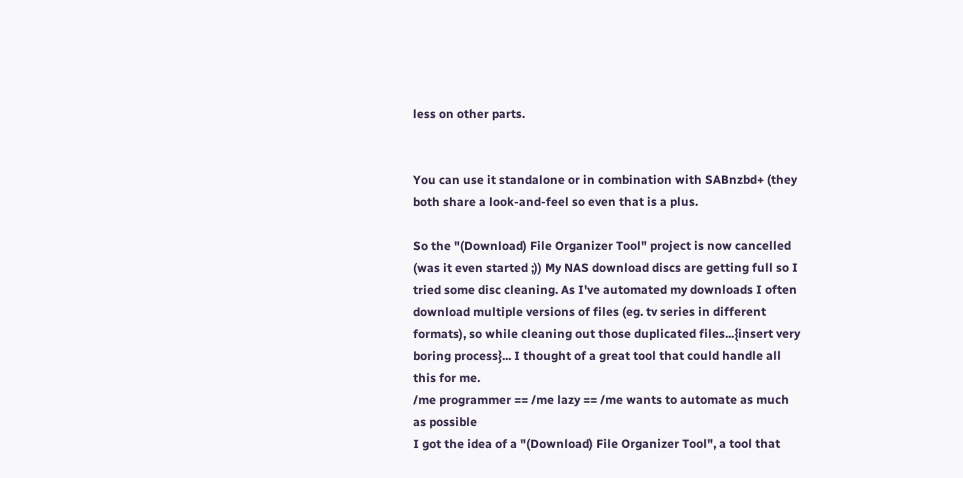less on other parts.


You can use it standalone or in combination with SABnzbd+ (they both share a look-and-feel so even that is a plus.

So the "(Download) File Organizer Tool" project is now cancelled (was it even started ;)) My NAS download discs are getting full so I tried some disc cleaning. As I've automated my downloads I often download multiple versions of files (eg. tv series in different formats), so while cleaning out those duplicated files...{insert very boring process}... I thought of a great tool that could handle all this for me.
/me programmer == /me lazy == /me wants to automate as much as possible
I got the idea of a "(Download) File Organizer Tool", a tool that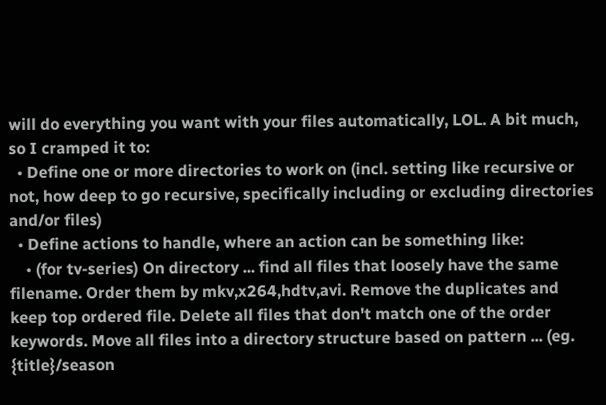will do everything you want with your files automatically, LOL. A bit much, so I cramped it to:
  • Define one or more directories to work on (incl. setting like recursive or not, how deep to go recursive, specifically including or excluding directories and/or files)
  • Define actions to handle, where an action can be something like:
    • (for tv-series) On directory ... find all files that loosely have the same filename. Order them by mkv,x264,hdtv,avi. Remove the duplicates and keep top ordered file. Delete all files that don't match one of the order keywords. Move all files into a directory structure based on pattern ... (eg. {title}/season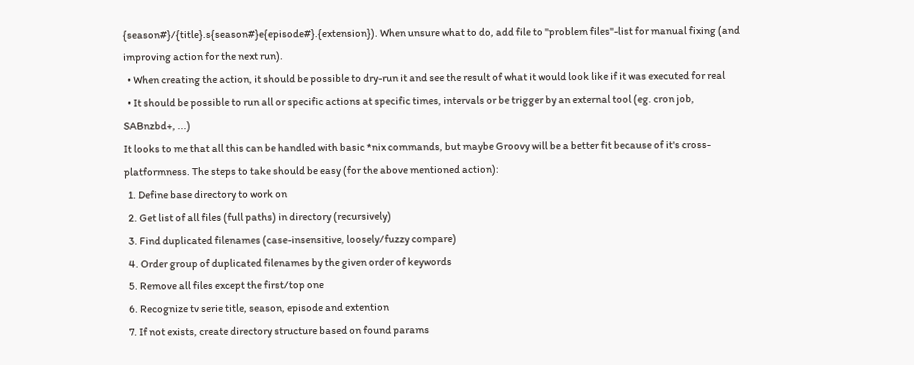{season#}/{title}.s{season#}e{episode#}.{extension}). When unsure what to do, add file to "problem files"-list for manual fixing (and improving action for the next run).
  • When creating the action, it should be possible to dry-run it and see the result of what it would look like if it was executed for real
  • It should be possible to run all or specific actions at specific times, intervals or be trigger by an external tool (eg. cron job, SABnzbd+, ...)
It looks to me that all this can be handled with basic *nix commands, but maybe Groovy will be a better fit because of it's cross-platformness. The steps to take should be easy (for the above mentioned action):
  1. Define base directory to work on
  2. Get list of all files (full paths) in directory (recursively)
  3. Find duplicated filenames (case-insensitive, loosely/fuzzy compare)
  4. Order group of duplicated filenames by the given order of keywords
  5. Remove all files except the first/top one
  6. Recognize tv serie title, season, episode and extention
  7. If not exists, create directory structure based on found params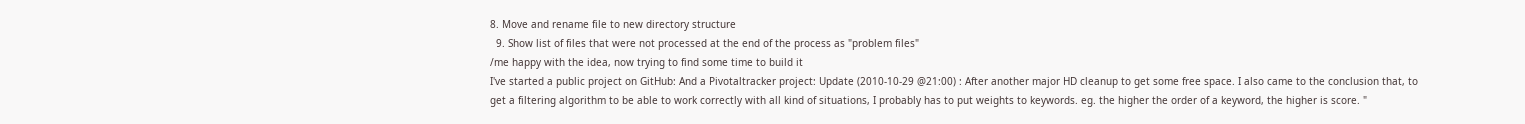8. Move and rename file to new directory structure
  9. Show list of files that were not processed at the end of the process as "problem files"
/me happy with the idea, now trying to find some time to build it
I've started a public project on GitHub: And a Pivotaltracker project: Update (2010-10-29 @21:00) : After another major HD cleanup to get some free space. I also came to the conclusion that, to get a filtering algorithm to be able to work correctly with all kind of situations, I probably has to put weights to keywords. eg. the higher the order of a keyword, the higher is score. "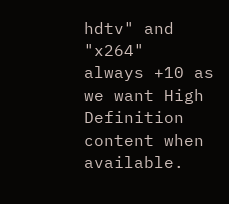hdtv" and "x264"  always +10 as we want High Definition content when available.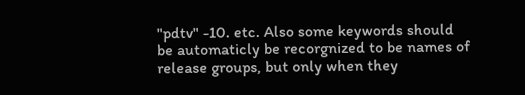"pdtv" -10. etc. Also some keywords should be automaticly be recorgnized to be names of release groups, but only when they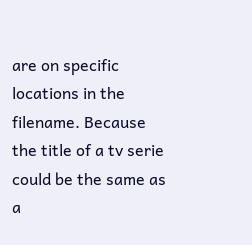are on specific locations in the filename. Because the title of a tv serie could be the same as a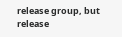release group, but release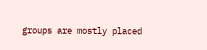groups are mostly placed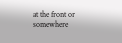at the front or somewhere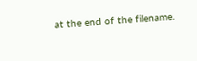at the end of the filename.